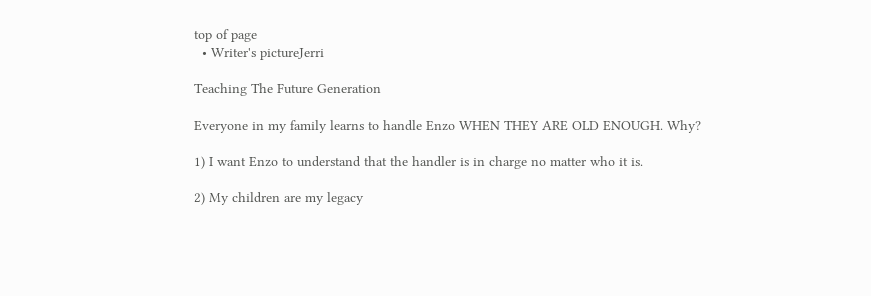top of page
  • Writer's pictureJerri

Teaching The Future Generation

Everyone in my family learns to handle Enzo WHEN THEY ARE OLD ENOUGH. Why?

1) I want Enzo to understand that the handler is in charge no matter who it is.

2) My children are my legacy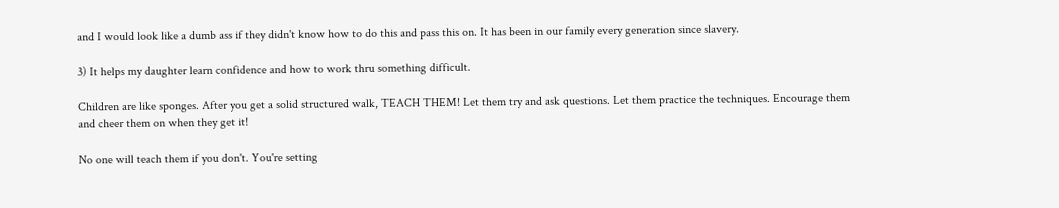and I would look like a dumb ass if they didn't know how to do this and pass this on. It has been in our family every generation since slavery.

3) It helps my daughter learn confidence and how to work thru something difficult.

Children are like sponges. After you get a solid structured walk, TEACH THEM! Let them try and ask questions. Let them practice the techniques. Encourage them and cheer them on when they get it!

No one will teach them if you don't. You're setting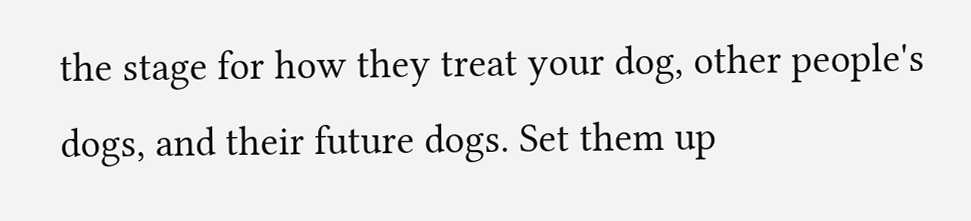the stage for how they treat your dog, other people's dogs, and their future dogs. Set them up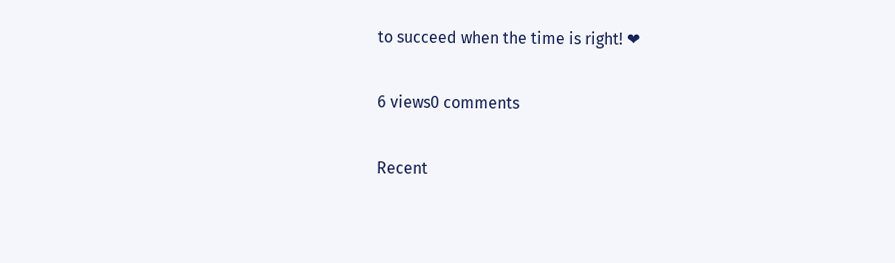to succeed when the time is right! ❤

6 views0 comments

Recent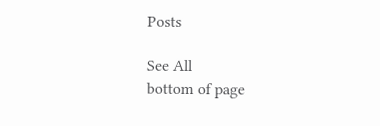Posts

See All
bottom of page